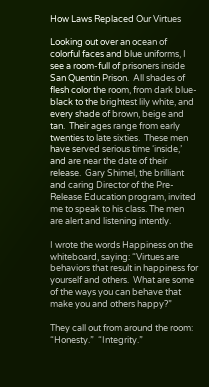How Laws Replaced Our Virtues

Looking out over an ocean of colorful faces and blue uniforms, I see a room-full of prisoners inside San Quentin Prison.  All shades of flesh color the room, from dark blue-black to the brightest lily white, and every shade of brown, beige and tan.  Their ages range from early twenties to late sixties.  These men have served serious time ‘inside,’ and are near the date of their release.  Gary Shimel, the brilliant and caring Director of the Pre-Release Education program, invited me to speak to his class. The men are alert and listening intently.

I wrote the words Happiness on the whiteboard, saying: “Virtues are behaviors that result in happiness for yourself and others.  What are some of the ways you can behave that make you and others happy?”

They call out from around the room:  “Honesty.”  “Integrity.”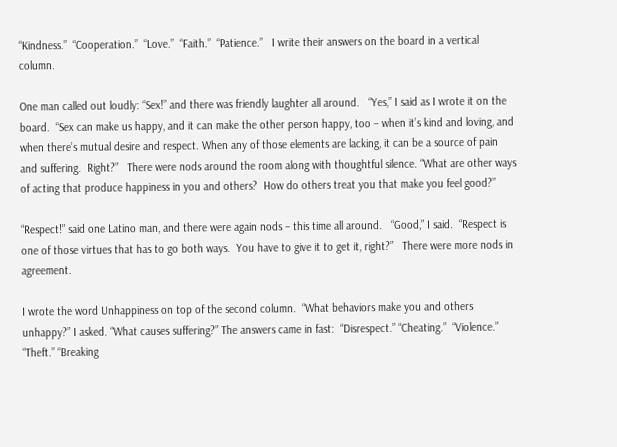“Kindness.”  “Cooperation.”  “Love.”  “Faith.”  “Patience.”   I write their answers on the board in a vertical column.

One man called out loudly: “Sex!” and there was friendly laughter all around.   “Yes,” I said as I wrote it on the board.  “Sex can make us happy, and it can make the other person happy, too – when it’s kind and loving, and when there’s mutual desire and respect. When any of those elements are lacking, it can be a source of pain and suffering.  Right?”   There were nods around the room along with thoughtful silence. “What are other ways of acting that produce happiness in you and others?  How do others treat you that make you feel good?”

“Respect!” said one Latino man, and there were again nods – this time all around.   “Good,” I said.  “Respect is one of those virtues that has to go both ways.  You have to give it to get it, right?”   There were more nods in agreement.

I wrote the word Unhappiness on top of the second column.  “What behaviors make you and others unhappy?” I asked. “What causes suffering?” The answers came in fast:  “Disrespect.” “Cheating.”  “Violence.” “Theft.” “Breaking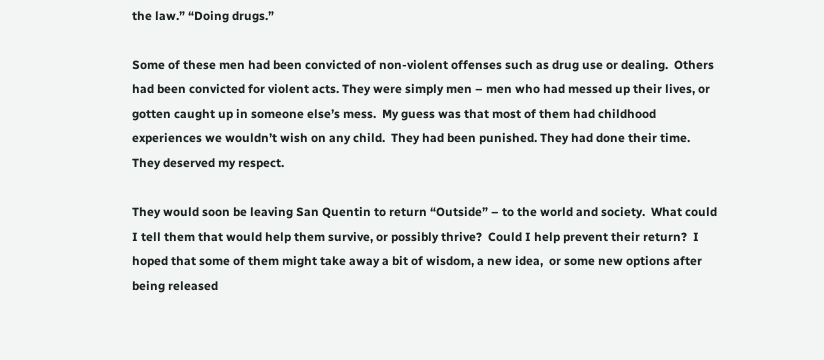the law.” “Doing drugs.”

Some of these men had been convicted of non-violent offenses such as drug use or dealing.  Others had been convicted for violent acts. They were simply men – men who had messed up their lives, or gotten caught up in someone else’s mess.  My guess was that most of them had childhood experiences we wouldn’t wish on any child.  They had been punished. They had done their time.  They deserved my respect.

They would soon be leaving San Quentin to return “Outside” – to the world and society.  What could I tell them that would help them survive, or possibly thrive?  Could I help prevent their return?  I hoped that some of them might take away a bit of wisdom, a new idea,  or some new options after being released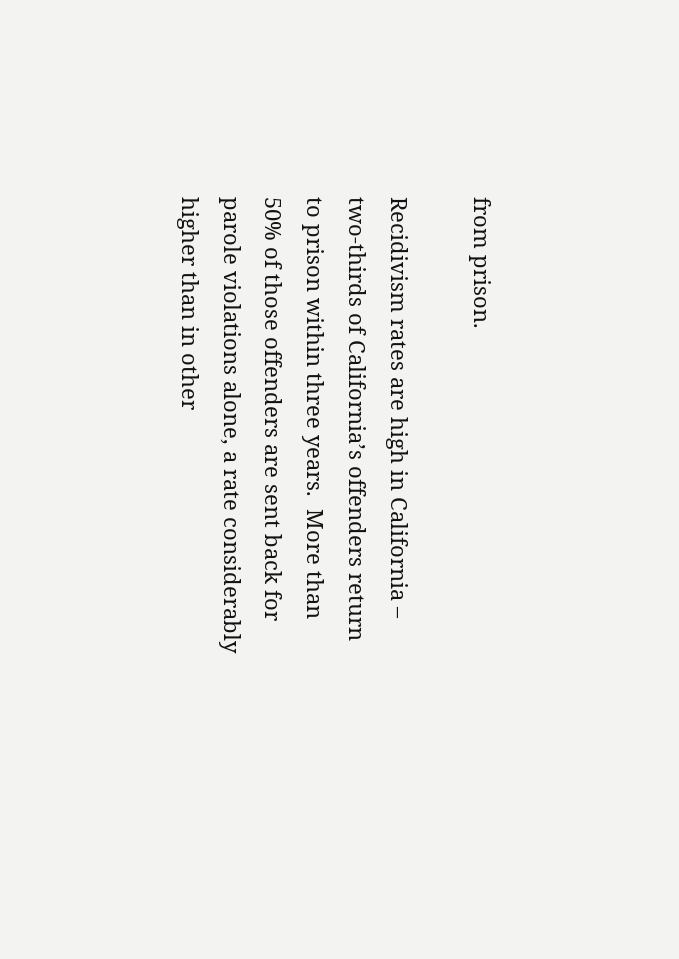from prison.

Recidivism rates are high in California – two-thirds of California’s offenders return to prison within three years.  More than 50% of those offenders are sent back for parole violations alone, a rate considerably higher than in other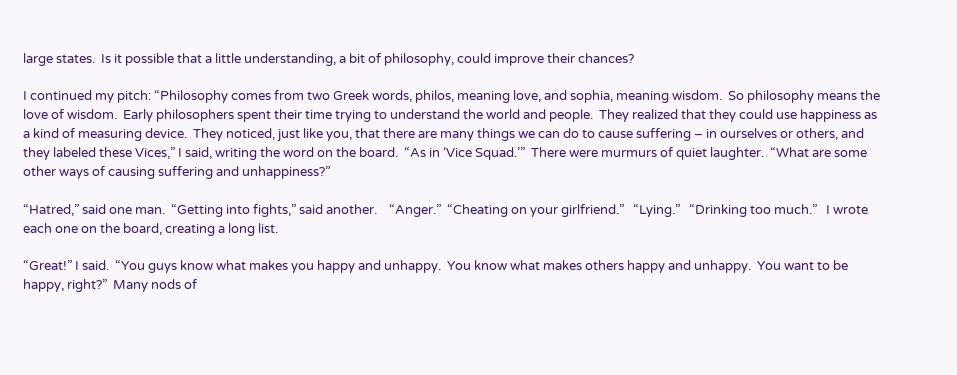large states.  Is it possible that a little understanding, a bit of philosophy, could improve their chances?

I continued my pitch: “Philosophy comes from two Greek words, philos, meaning love, and sophia, meaning wisdom.  So philosophy means the love of wisdom.  Early philosophers spent their time trying to understand the world and people.  They realized that they could use happiness as a kind of measuring device.  They noticed, just like you, that there are many things we can do to cause suffering – in ourselves or others, and they labeled these Vices,” I said, writing the word on the board.  “As in ‘Vice Squad.’”  There were murmurs of quiet laughter.  “What are some other ways of causing suffering and unhappiness?”

“Hatred,” said one man.  “Getting into fights,” said another.    “Anger.”  “Cheating on your girlfriend.”   “Lying.”   “Drinking too much.”   I wrote each one on the board, creating a long list.

“Great!” I said.  “You guys know what makes you happy and unhappy.  You know what makes others happy and unhappy.  You want to be happy, right?”  Many nods of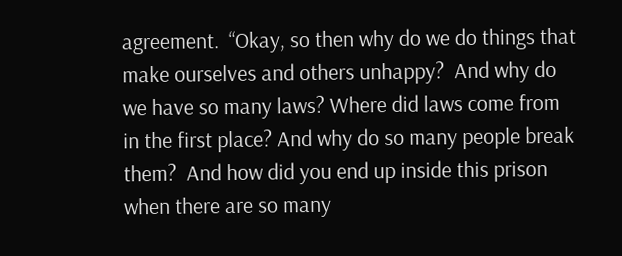agreement.  “Okay, so then why do we do things that make ourselves and others unhappy?  And why do we have so many laws? Where did laws come from in the first place? And why do so many people break them?  And how did you end up inside this prison when there are so many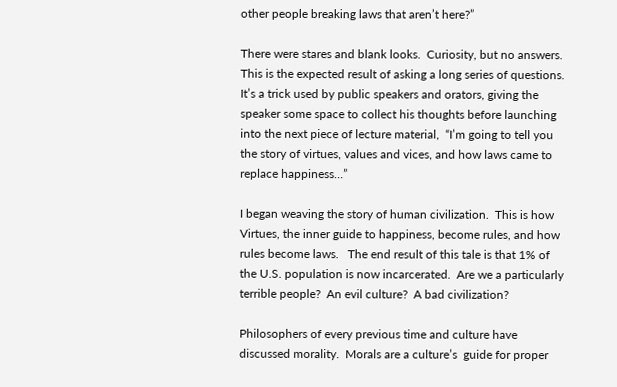other people breaking laws that aren’t here?”

There were stares and blank looks.  Curiosity, but no answers.  This is the expected result of asking a long series of questions.  It’s a trick used by public speakers and orators, giving the speaker some space to collect his thoughts before launching into the next piece of lecture material,  “I’m going to tell you the story of virtues, values and vices, and how laws came to replace happiness…”

I began weaving the story of human civilization.  This is how Virtues, the inner guide to happiness, become rules, and how rules become laws.   The end result of this tale is that 1% of the U.S. population is now incarcerated.  Are we a particularly terrible people?  An evil culture?  A bad civilization?

Philosophers of every previous time and culture have discussed morality.  Morals are a culture’s  guide for proper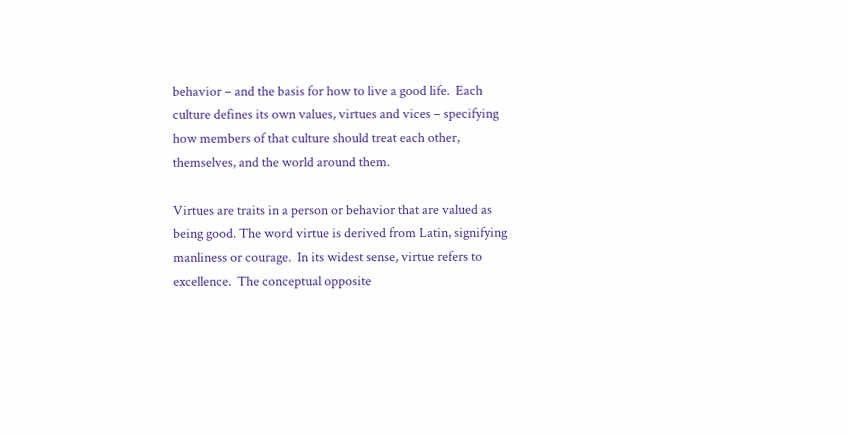behavior – and the basis for how to live a good life.  Each culture defines its own values, virtues and vices – specifying how members of that culture should treat each other, themselves, and the world around them.

Virtues are traits in a person or behavior that are valued as being good. The word virtue is derived from Latin, signifying manliness or courage.  In its widest sense, virtue refers to excellence.  The conceptual opposite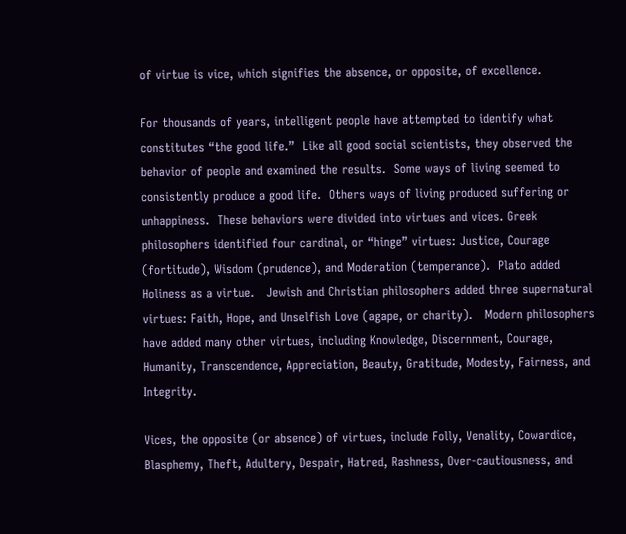of virtue is vice, which signifies the absence, or opposite, of excellence.

For thousands of years, intelligent people have attempted to identify what constitutes “the good life.”  Like all good social scientists, they observed the behavior of people and examined the results.  Some ways of living seemed to consistently produce a good life.  Others ways of living produced suffering or unhappiness.  These behaviors were divided into virtues and vices. Greek philosophers identified four cardinal, or “hinge” virtues: Justice, Courage (fortitude), Wisdom (prudence), and Moderation (temperance).  Plato added Holiness as a virtue.   Jewish and Christian philosophers added three supernatural virtues: Faith, Hope, and Unselfish Love (agape, or charity).   Modern philosophers have added many other virtues, including Knowledge, Discernment, Courage, Humanity, Transcendence, Appreciation, Beauty, Gratitude, Modesty, Fairness, and Integrity.

Vices, the opposite (or absence) of virtues, include Folly, Venality, Cowardice, Blasphemy, Theft, Adultery, Despair, Hatred, Rashness, Over-cautiousness, and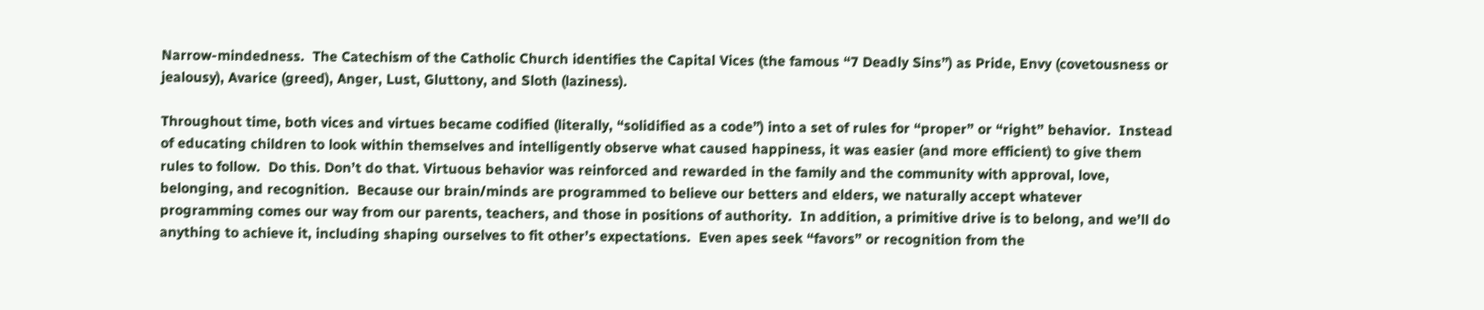Narrow-mindedness.  The Catechism of the Catholic Church identifies the Capital Vices (the famous “7 Deadly Sins”) as Pride, Envy (covetousness or jealousy), Avarice (greed), Anger, Lust, Gluttony, and Sloth (laziness).

Throughout time, both vices and virtues became codified (literally, “solidified as a code”) into a set of rules for “proper” or “right” behavior.  Instead of educating children to look within themselves and intelligently observe what caused happiness, it was easier (and more efficient) to give them rules to follow.  Do this. Don’t do that. Virtuous behavior was reinforced and rewarded in the family and the community with approval, love, belonging, and recognition.  Because our brain/minds are programmed to believe our betters and elders, we naturally accept whatever programming comes our way from our parents, teachers, and those in positions of authority.  In addition, a primitive drive is to belong, and we’ll do anything to achieve it, including shaping ourselves to fit other’s expectations.  Even apes seek “favors” or recognition from the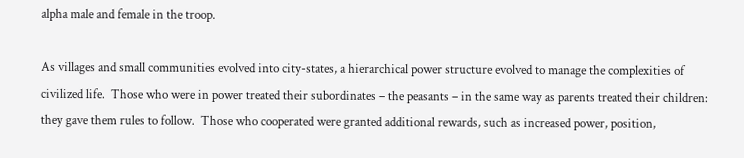alpha male and female in the troop.

As villages and small communities evolved into city-states, a hierarchical power structure evolved to manage the complexities of civilized life.  Those who were in power treated their subordinates – the peasants – in the same way as parents treated their children: they gave them rules to follow.  Those who cooperated were granted additional rewards, such as increased power, position,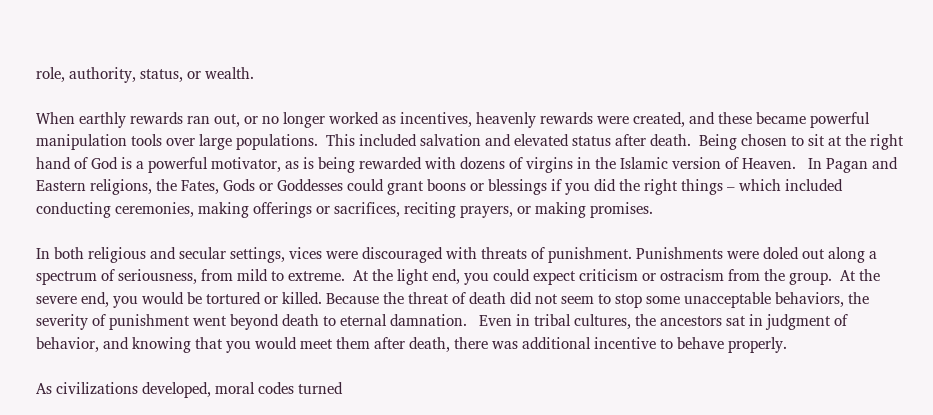role, authority, status, or wealth.

When earthly rewards ran out, or no longer worked as incentives, heavenly rewards were created, and these became powerful manipulation tools over large populations.  This included salvation and elevated status after death.  Being chosen to sit at the right hand of God is a powerful motivator, as is being rewarded with dozens of virgins in the Islamic version of Heaven.   In Pagan and Eastern religions, the Fates, Gods or Goddesses could grant boons or blessings if you did the right things – which included conducting ceremonies, making offerings or sacrifices, reciting prayers, or making promises.

In both religious and secular settings, vices were discouraged with threats of punishment. Punishments were doled out along a spectrum of seriousness, from mild to extreme.  At the light end, you could expect criticism or ostracism from the group.  At the severe end, you would be tortured or killed. Because the threat of death did not seem to stop some unacceptable behaviors, the severity of punishment went beyond death to eternal damnation.   Even in tribal cultures, the ancestors sat in judgment of behavior, and knowing that you would meet them after death, there was additional incentive to behave properly.

As civilizations developed, moral codes turned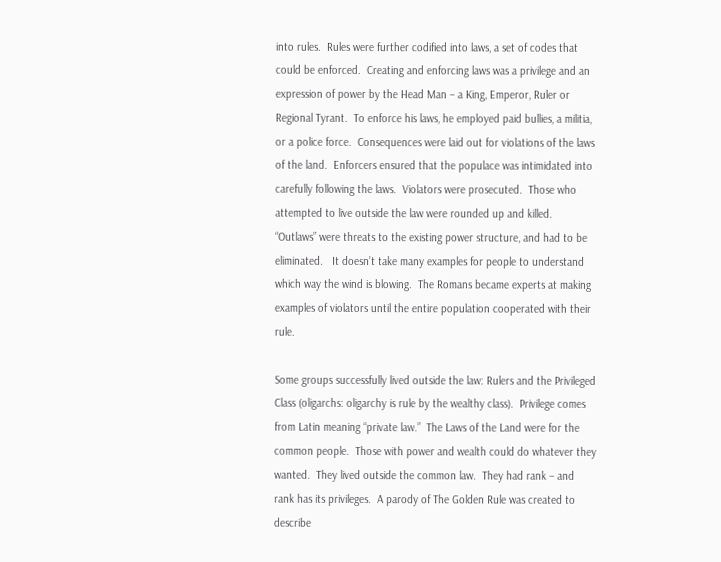into rules.  Rules were further codified into laws, a set of codes that could be enforced.  Creating and enforcing laws was a privilege and an expression of power by the Head Man – a King, Emperor, Ruler or Regional Tyrant.  To enforce his laws, he employed paid bullies, a militia, or a police force.  Consequences were laid out for violations of the laws of the land.  Enforcers ensured that the populace was intimidated into carefully following the laws.  Violators were prosecuted.  Those who attempted to live outside the law were rounded up and killed.  “Outlaws” were threats to the existing power structure, and had to be eliminated.   It doesn’t take many examples for people to understand which way the wind is blowing.  The Romans became experts at making examples of violators until the entire population cooperated with their rule.

Some groups successfully lived outside the law: Rulers and the Privileged Class (oligarchs: oligarchy is rule by the wealthy class).  Privilege comes from Latin meaning “private law.”  The Laws of the Land were for the common people.  Those with power and wealth could do whatever they wanted.  They lived outside the common law.  They had rank – and rank has its privileges.  A parody of The Golden Rule was created to describe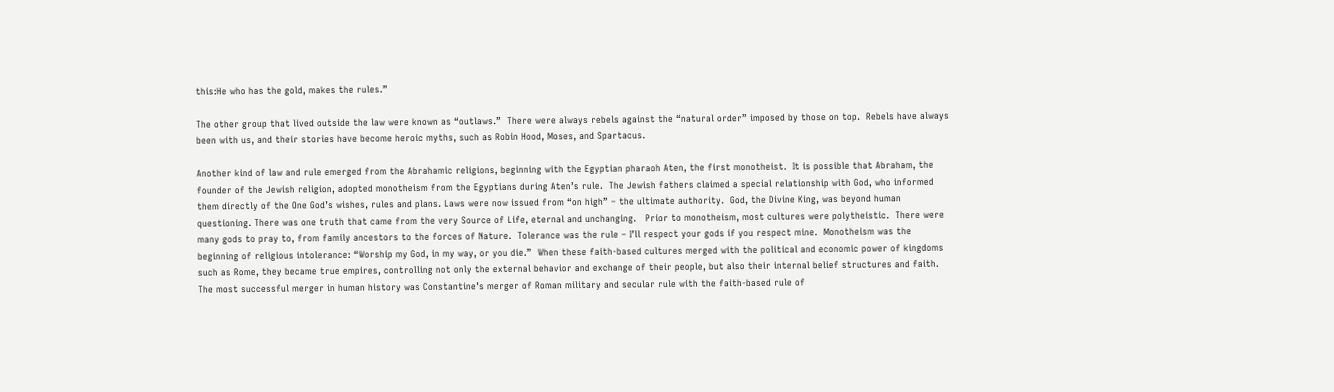this:He who has the gold, makes the rules.”

The other group that lived outside the law were known as “outlaws.”  There were always rebels against the “natural order” imposed by those on top.  Rebels have always been with us, and their stories have become heroic myths, such as Robin Hood, Moses, and Spartacus.

Another kind of law and rule emerged from the Abrahamic religions, beginning with the Egyptian pharaoh Aten, the first monotheist.  It is possible that Abraham, the founder of the Jewish religion, adopted monotheism from the Egyptians during Aten’s rule.  The Jewish fathers claimed a special relationship with God, who informed them directly of the One God’s wishes, rules and plans. Laws were now issued from “on high” – the ultimate authority.  God, the Divine King, was beyond human questioning. There was one truth that came from the very Source of Life, eternal and unchanging.   Prior to monotheism, most cultures were polytheistic.  There were many gods to pray to, from family ancestors to the forces of Nature.  Tolerance was the rule – I’ll respect your gods if you respect mine.  Monotheism was the beginning of religious intolerance: “Worship my God, in my way, or you die.”  When these faith-based cultures merged with the political and economic power of kingdoms such as Rome, they became true empires, controlling not only the external behavior and exchange of their people, but also their internal belief structures and faith.  The most successful merger in human history was Constantine’s merger of Roman military and secular rule with the faith-based rule of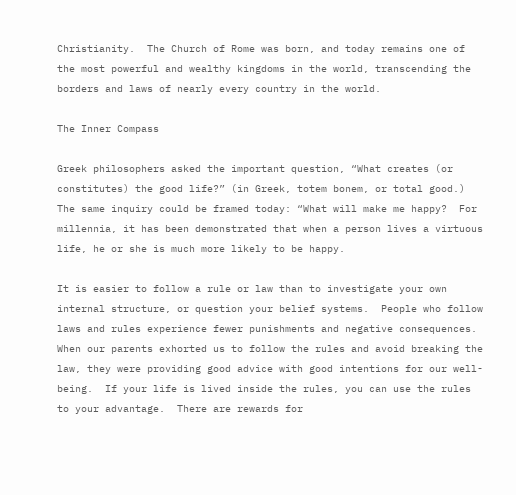Christianity.  The Church of Rome was born, and today remains one of the most powerful and wealthy kingdoms in the world, transcending the borders and laws of nearly every country in the world.

The Inner Compass

Greek philosophers asked the important question, “What creates (or constitutes) the good life?” (in Greek, totem bonem, or total good.) The same inquiry could be framed today: “What will make me happy?  For millennia, it has been demonstrated that when a person lives a virtuous life, he or she is much more likely to be happy.

It is easier to follow a rule or law than to investigate your own internal structure, or question your belief systems.  People who follow laws and rules experience fewer punishments and negative consequences.  When our parents exhorted us to follow the rules and avoid breaking the law, they were providing good advice with good intentions for our well-being.  If your life is lived inside the rules, you can use the rules to your advantage.  There are rewards for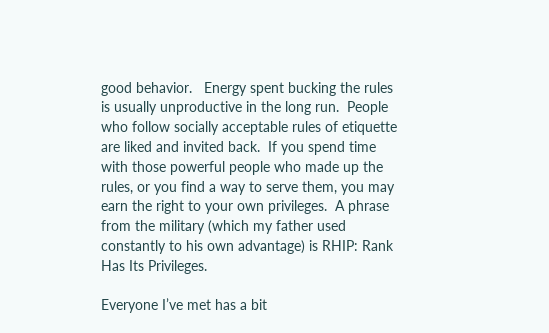good behavior.   Energy spent bucking the rules is usually unproductive in the long run.  People who follow socially acceptable rules of etiquette are liked and invited back.  If you spend time with those powerful people who made up the rules, or you find a way to serve them, you may earn the right to your own privileges.  A phrase from the military (which my father used constantly to his own advantage) is RHIP: Rank Has Its Privileges.

Everyone I’ve met has a bit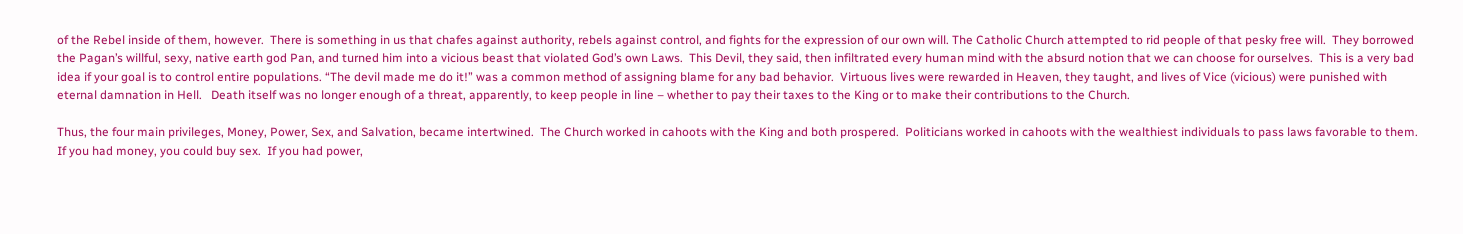of the Rebel inside of them, however.  There is something in us that chafes against authority, rebels against control, and fights for the expression of our own will. The Catholic Church attempted to rid people of that pesky free will.  They borrowed the Pagan’s willful, sexy, native earth god Pan, and turned him into a vicious beast that violated God’s own Laws.  This Devil, they said, then infiltrated every human mind with the absurd notion that we can choose for ourselves.  This is a very bad idea if your goal is to control entire populations. “The devil made me do it!” was a common method of assigning blame for any bad behavior.  Virtuous lives were rewarded in Heaven, they taught, and lives of Vice (vicious) were punished with eternal damnation in Hell.   Death itself was no longer enough of a threat, apparently, to keep people in line – whether to pay their taxes to the King or to make their contributions to the Church.

Thus, the four main privileges, Money, Power, Sex, and Salvation, became intertwined.  The Church worked in cahoots with the King and both prospered.  Politicians worked in cahoots with the wealthiest individuals to pass laws favorable to them.  If you had money, you could buy sex.  If you had power,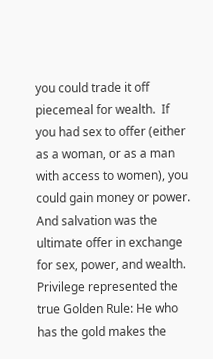you could trade it off piecemeal for wealth.  If you had sex to offer (either as a woman, or as a man with access to women), you could gain money or power.  And salvation was the ultimate offer in exchange for sex, power, and wealth.   Privilege represented the true Golden Rule: He who has the gold makes the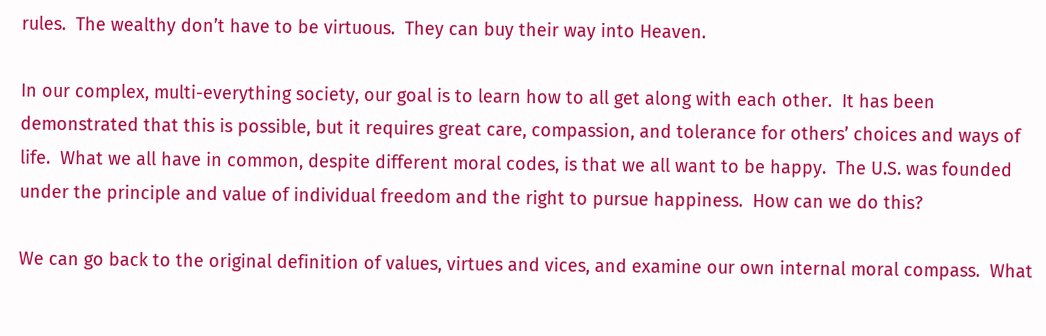rules.  The wealthy don’t have to be virtuous.  They can buy their way into Heaven.

In our complex, multi-everything society, our goal is to learn how to all get along with each other.  It has been demonstrated that this is possible, but it requires great care, compassion, and tolerance for others’ choices and ways of life.  What we all have in common, despite different moral codes, is that we all want to be happy.  The U.S. was founded under the principle and value of individual freedom and the right to pursue happiness.  How can we do this?

We can go back to the original definition of values, virtues and vices, and examine our own internal moral compass.  What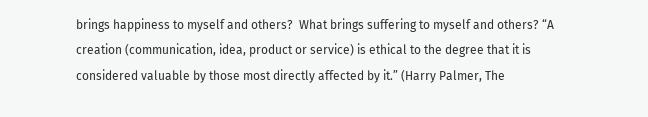brings happiness to myself and others?  What brings suffering to myself and others? “A creation (communication, idea, product or service) is ethical to the degree that it is considered valuable by those most directly affected by it.” (Harry Palmer, The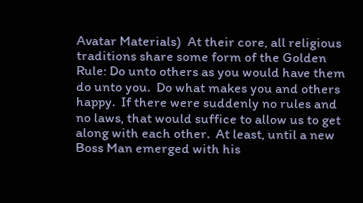Avatar Materials)  At their core, all religious traditions share some form of the Golden Rule: Do unto others as you would have them do unto you.  Do what makes you and others happy.  If there were suddenly no rules and no laws, that would suffice to allow us to get along with each other.  At least, until a new Boss Man emerged with his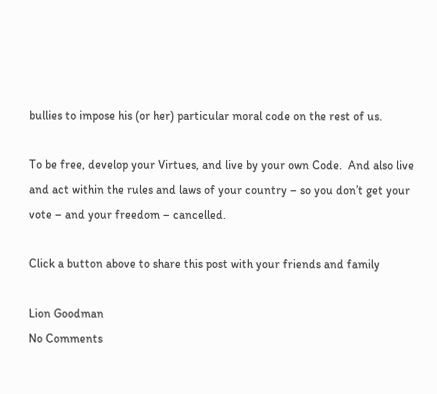bullies to impose his (or her) particular moral code on the rest of us.

To be free, develop your Virtues, and live by your own Code.  And also live and act within the rules and laws of your country – so you don’t get your vote – and your freedom – cancelled.

Click a button above to share this post with your friends and family

Lion Goodman
No Comments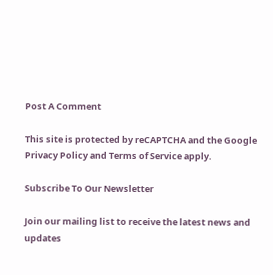Post A Comment

This site is protected by reCAPTCHA and the Google Privacy Policy and Terms of Service apply.

Subscribe To Our Newsletter

Join our mailing list to receive the latest news and updates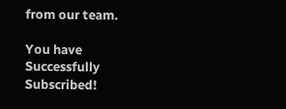from our team.

You have Successfully Subscribed!